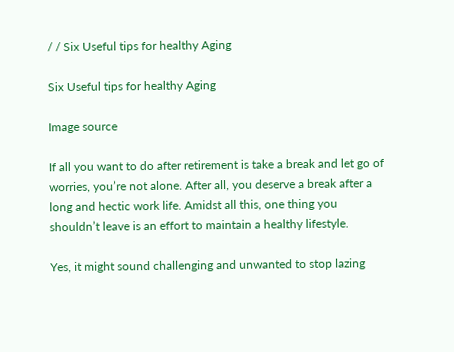/ / Six Useful tips for healthy Aging

Six Useful tips for healthy Aging

Image source

If all you want to do after retirement is take a break and let go of worries, you’re not alone. After all, you deserve a break after a long and hectic work life. Amidst all this, one thing you shouldn’t leave is an effort to maintain a healthy lifestyle.

Yes, it might sound challenging and unwanted to stop lazing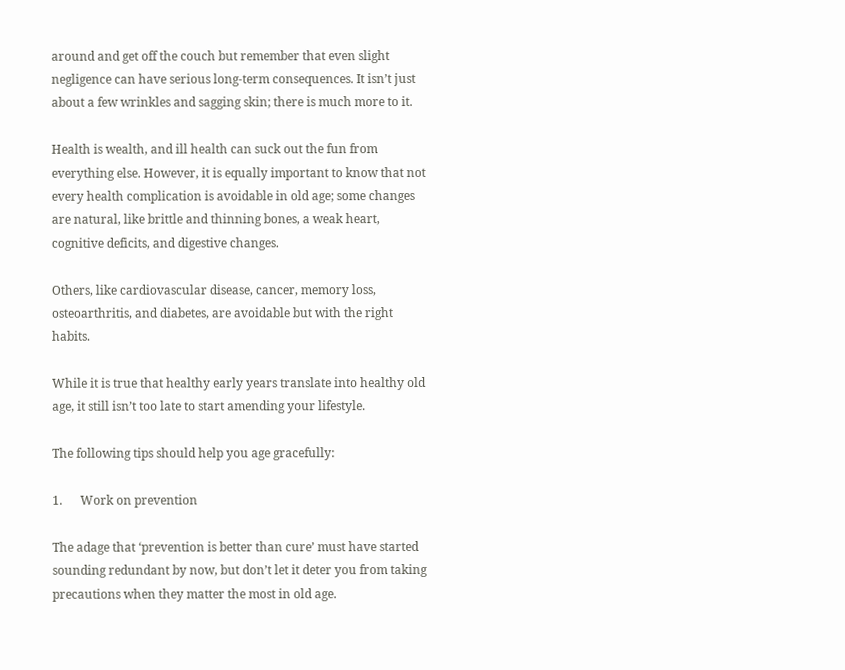around and get off the couch but remember that even slight negligence can have serious long-term consequences. It isn’t just about a few wrinkles and sagging skin; there is much more to it.

Health is wealth, and ill health can suck out the fun from everything else. However, it is equally important to know that not every health complication is avoidable in old age; some changes are natural, like brittle and thinning bones, a weak heart, cognitive deficits, and digestive changes.

Others, like cardiovascular disease, cancer, memory loss, osteoarthritis, and diabetes, are avoidable but with the right habits.

While it is true that healthy early years translate into healthy old age, it still isn’t too late to start amending your lifestyle.

The following tips should help you age gracefully:

1.      Work on prevention

The adage that ‘prevention is better than cure’ must have started sounding redundant by now, but don’t let it deter you from taking precautions when they matter the most in old age.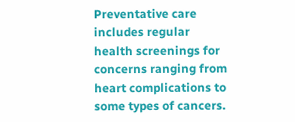Preventative care includes regular health screenings for concerns ranging from heart complications to some types of cancers.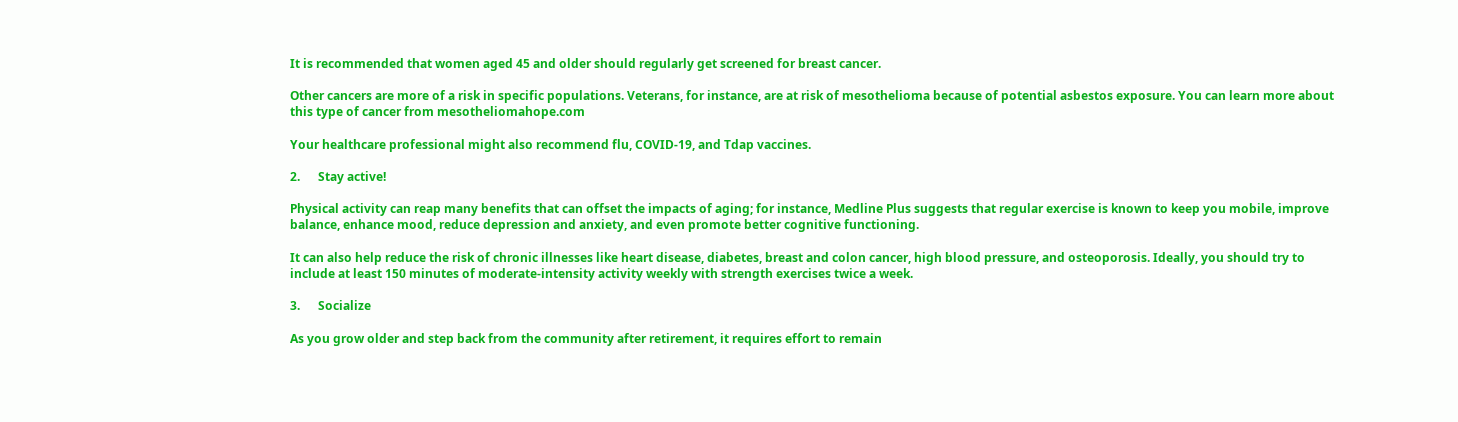It is recommended that women aged 45 and older should regularly get screened for breast cancer.

Other cancers are more of a risk in specific populations. Veterans, for instance, are at risk of mesothelioma because of potential asbestos exposure. You can learn more about this type of cancer from mesotheliomahope.com

Your healthcare professional might also recommend flu, COVID-19, and Tdap vaccines.

2.      Stay active!

Physical activity can reap many benefits that can offset the impacts of aging; for instance, Medline Plus suggests that regular exercise is known to keep you mobile, improve balance, enhance mood, reduce depression and anxiety, and even promote better cognitive functioning.

It can also help reduce the risk of chronic illnesses like heart disease, diabetes, breast and colon cancer, high blood pressure, and osteoporosis. Ideally, you should try to include at least 150 minutes of moderate-intensity activity weekly with strength exercises twice a week.

3.      Socialize

As you grow older and step back from the community after retirement, it requires effort to remain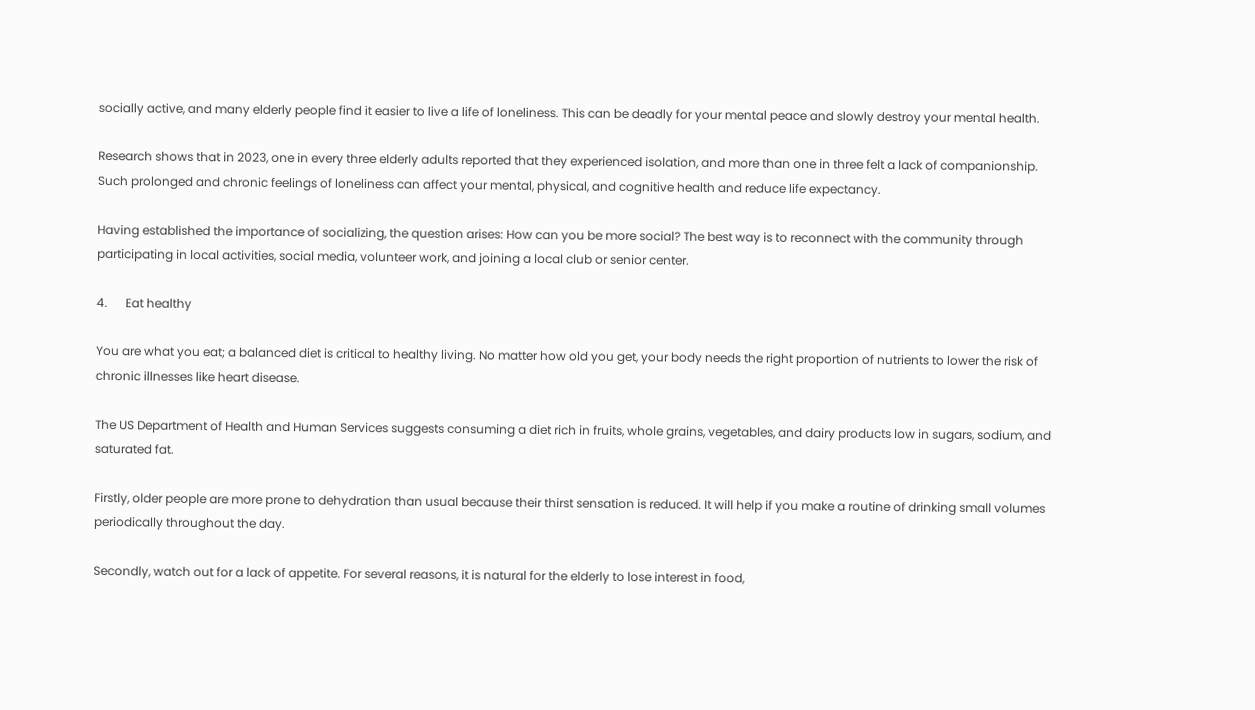socially active, and many elderly people find it easier to live a life of loneliness. This can be deadly for your mental peace and slowly destroy your mental health.

Research shows that in 2023, one in every three elderly adults reported that they experienced isolation, and more than one in three felt a lack of companionship. Such prolonged and chronic feelings of loneliness can affect your mental, physical, and cognitive health and reduce life expectancy.

Having established the importance of socializing, the question arises: How can you be more social? The best way is to reconnect with the community through participating in local activities, social media, volunteer work, and joining a local club or senior center.

4.      Eat healthy

You are what you eat; a balanced diet is critical to healthy living. No matter how old you get, your body needs the right proportion of nutrients to lower the risk of chronic illnesses like heart disease.

The US Department of Health and Human Services suggests consuming a diet rich in fruits, whole grains, vegetables, and dairy products low in sugars, sodium, and saturated fat.

Firstly, older people are more prone to dehydration than usual because their thirst sensation is reduced. It will help if you make a routine of drinking small volumes periodically throughout the day.

Secondly, watch out for a lack of appetite. For several reasons, it is natural for the elderly to lose interest in food,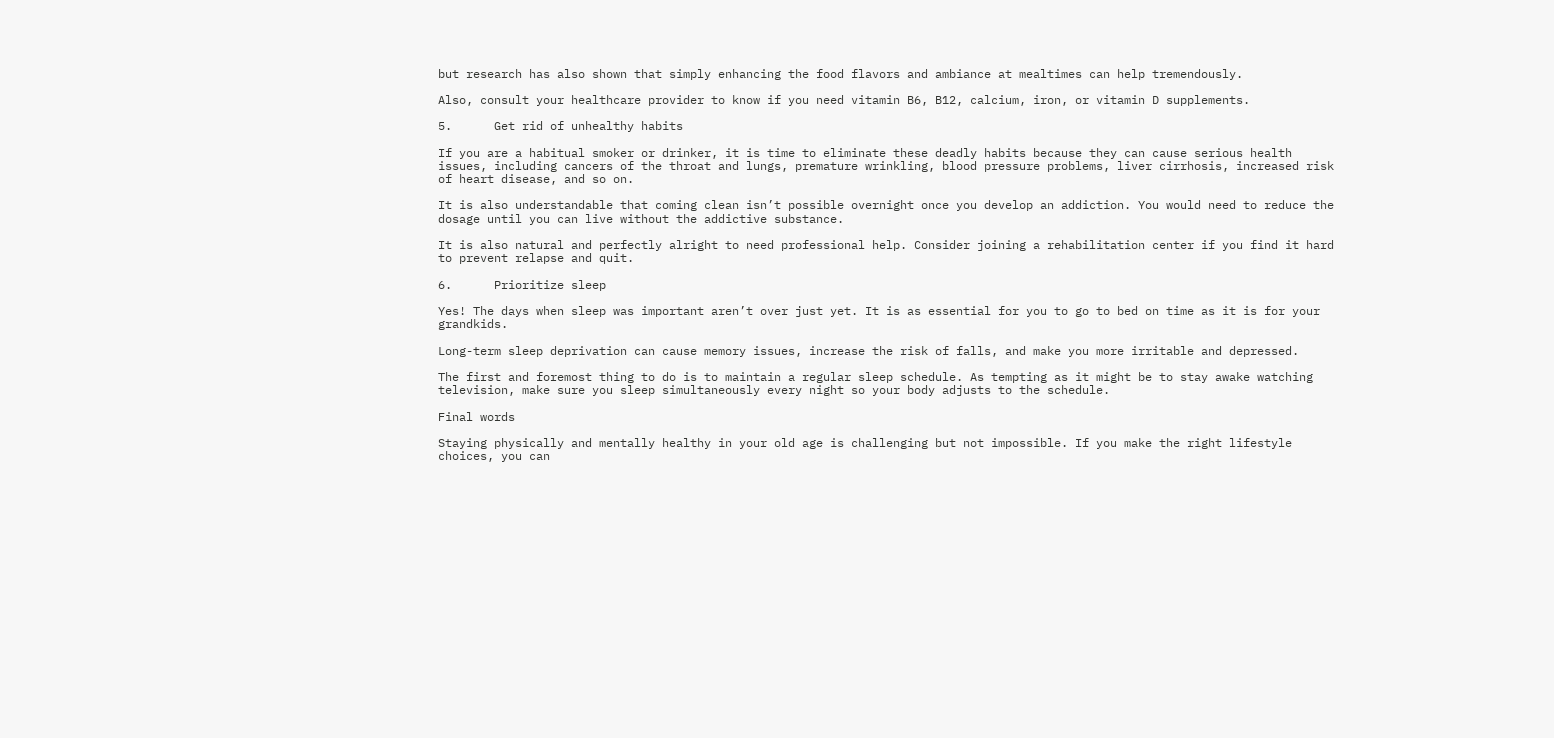but research has also shown that simply enhancing the food flavors and ambiance at mealtimes can help tremendously.

Also, consult your healthcare provider to know if you need vitamin B6, B12, calcium, iron, or vitamin D supplements.

5.      Get rid of unhealthy habits

If you are a habitual smoker or drinker, it is time to eliminate these deadly habits because they can cause serious health issues, including cancers of the throat and lungs, premature wrinkling, blood pressure problems, liver cirrhosis, increased risk of heart disease, and so on.

It is also understandable that coming clean isn’t possible overnight once you develop an addiction. You would need to reduce the dosage until you can live without the addictive substance.

It is also natural and perfectly alright to need professional help. Consider joining a rehabilitation center if you find it hard to prevent relapse and quit.

6.      Prioritize sleep

Yes! The days when sleep was important aren’t over just yet. It is as essential for you to go to bed on time as it is for your grandkids.

Long-term sleep deprivation can cause memory issues, increase the risk of falls, and make you more irritable and depressed.

The first and foremost thing to do is to maintain a regular sleep schedule. As tempting as it might be to stay awake watching television, make sure you sleep simultaneously every night so your body adjusts to the schedule.

Final words

Staying physically and mentally healthy in your old age is challenging but not impossible. If you make the right lifestyle choices, you can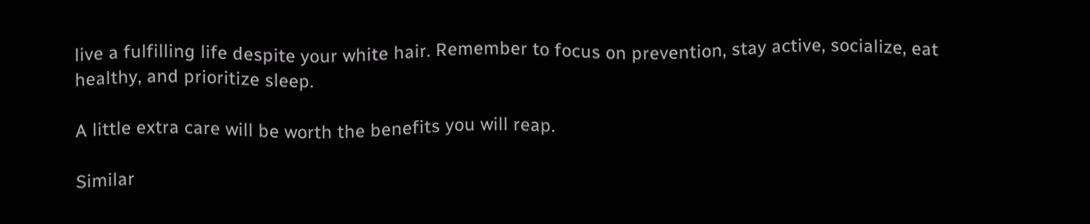live a fulfilling life despite your white hair. Remember to focus on prevention, stay active, socialize, eat healthy, and prioritize sleep.

A little extra care will be worth the benefits you will reap.

Similar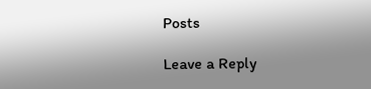Posts

Leave a Reply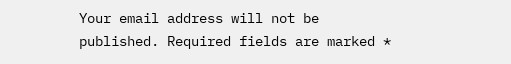Your email address will not be published. Required fields are marked *